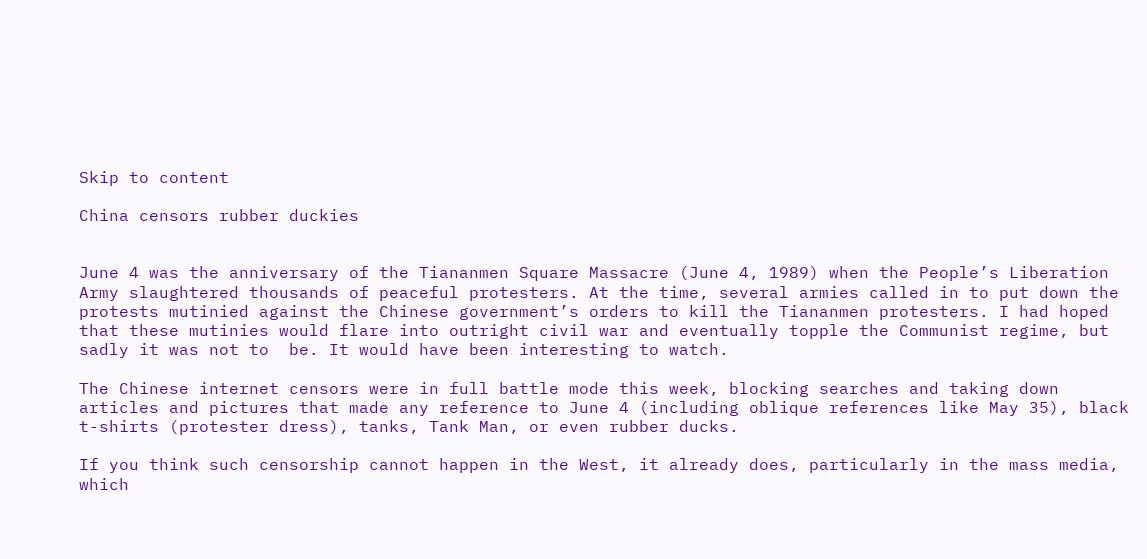Skip to content

China censors rubber duckies


June 4 was the anniversary of the Tiananmen Square Massacre (June 4, 1989) when the People’s Liberation Army slaughtered thousands of peaceful protesters. At the time, several armies called in to put down the protests mutinied against the Chinese government’s orders to kill the Tiananmen protesters. I had hoped that these mutinies would flare into outright civil war and eventually topple the Communist regime, but sadly it was not to  be. It would have been interesting to watch.

The Chinese internet censors were in full battle mode this week, blocking searches and taking down articles and pictures that made any reference to June 4 (including oblique references like May 35), black t-shirts (protester dress), tanks, Tank Man, or even rubber ducks.

If you think such censorship cannot happen in the West, it already does, particularly in the mass media, which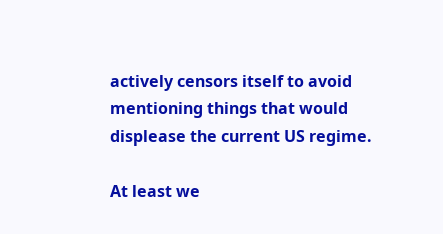actively censors itself to avoid mentioning things that would displease the current US regime.

At least we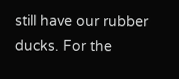still have our rubber ducks. For the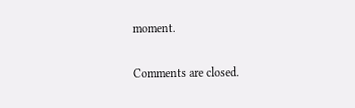moment.

Comments are closed.